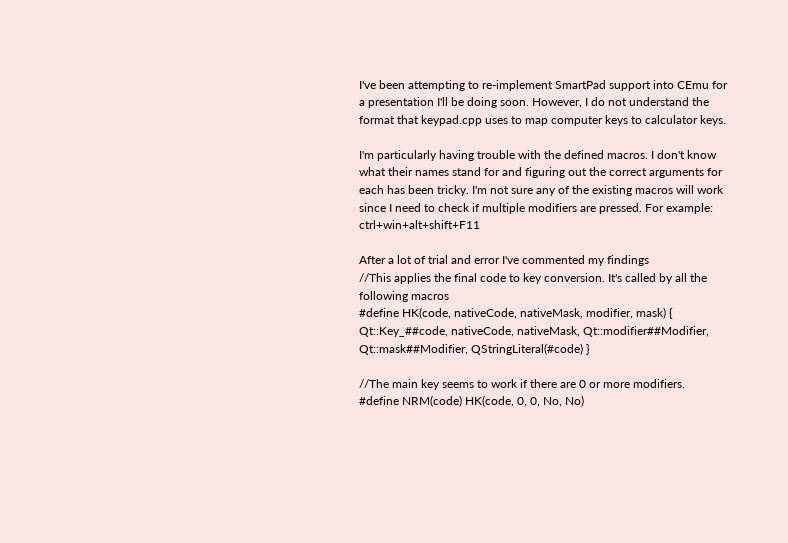I've been attempting to re-implement SmartPad support into CEmu for a presentation I'll be doing soon. However, I do not understand the format that keypad.cpp uses to map computer keys to calculator keys.

I'm particularly having trouble with the defined macros. I don't know what their names stand for and figuring out the correct arguments for each has been tricky. I'm not sure any of the existing macros will work since I need to check if multiple modifiers are pressed. For example: ctrl+win+alt+shift+F11

After a lot of trial and error I've commented my findings
//This applies the final code to key conversion. It's called by all the following macros
#define HK(code, nativeCode, nativeMask, modifier, mask) { Qt::Key_##code, nativeCode, nativeMask, Qt::modifier##Modifier, Qt::mask##Modifier, QStringLiteral(#code) }

//The main key seems to work if there are 0 or more modifiers.
#define NRM(code) HK(code, 0, 0, No, No)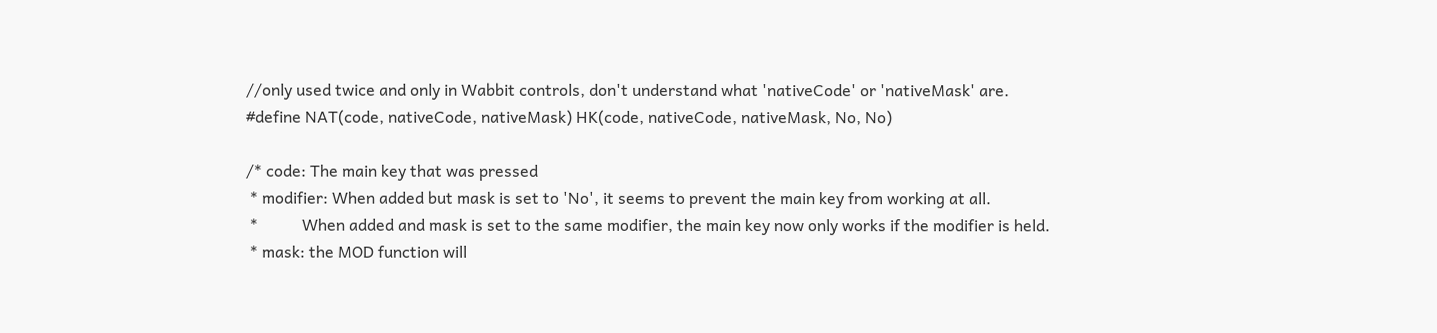//only used twice and only in Wabbit controls, don't understand what 'nativeCode' or 'nativeMask' are.
#define NAT(code, nativeCode, nativeMask) HK(code, nativeCode, nativeMask, No, No)

/* code: The main key that was pressed
 * modifier: When added but mask is set to 'No', it seems to prevent the main key from working at all.
 *           When added and mask is set to the same modifier, the main key now only works if the modifier is held.
 * mask: the MOD function will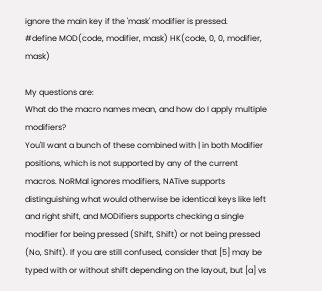ignore the main key if the 'mask' modifier is pressed.
#define MOD(code, modifier, mask) HK(code, 0, 0, modifier, mask)

My questions are:
What do the macro names mean, and how do I apply multiple modifiers?
You'll want a bunch of these combined with | in both Modifier positions, which is not supported by any of the current macros. NoRMal ignores modifiers, NATive supports distinguishing what would otherwise be identical keys like left and right shift, and MODifiers supports checking a single modifier for being pressed (Shift, Shift) or not being pressed (No, Shift). If you are still confused, consider that [5] may be typed with or without shift depending on the layout, but [a] vs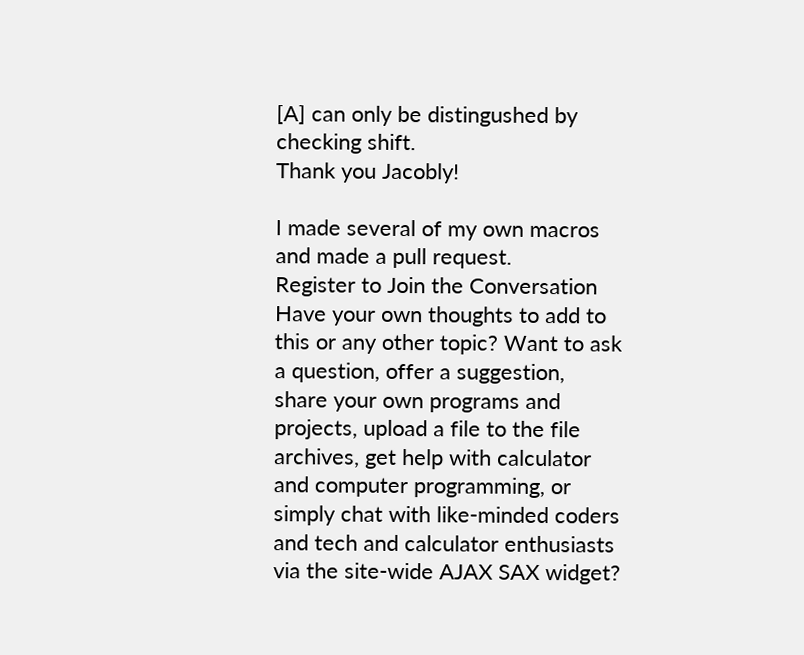[A] can only be distingushed by checking shift.
Thank you Jacobly!

I made several of my own macros and made a pull request.
Register to Join the Conversation
Have your own thoughts to add to this or any other topic? Want to ask a question, offer a suggestion, share your own programs and projects, upload a file to the file archives, get help with calculator and computer programming, or simply chat with like-minded coders and tech and calculator enthusiasts via the site-wide AJAX SAX widget?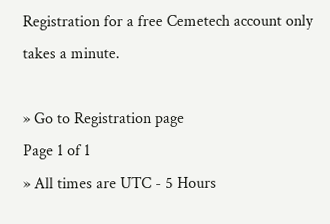Registration for a free Cemetech account only takes a minute.

» Go to Registration page
Page 1 of 1
» All times are UTC - 5 Hours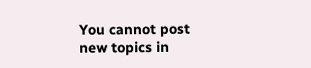You cannot post new topics in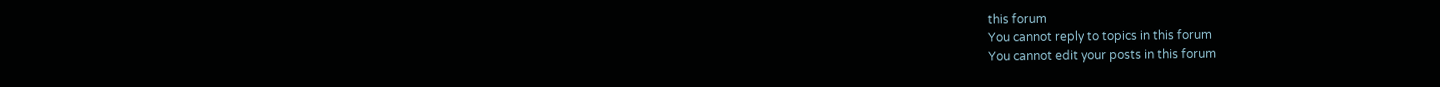this forum
You cannot reply to topics in this forum
You cannot edit your posts in this forum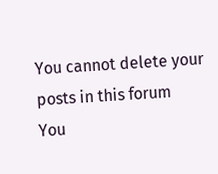You cannot delete your posts in this forum
You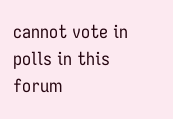cannot vote in polls in this forum